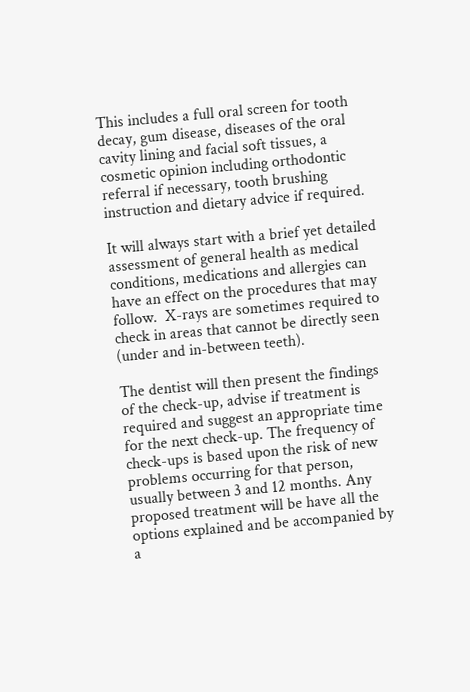This includes a full oral screen for tooth decay, gum disease, diseases of the oral cavity lining and facial soft tissues, a cosmetic opinion including orthodontic referral if necessary, tooth brushing instruction and dietary advice if required.

It will always start with a brief yet detailed assessment of general health as medical conditions, medications and allergies can have an effect on the procedures that may follow.  X-rays are sometimes required to check in areas that cannot be directly seen (under and in-between teeth).

The dentist will then present the findings of the check-up, advise if treatment is required and suggest an appropriate time for the next check-up. The frequency of check-ups is based upon the risk of new problems occurring for that person, usually between 3 and 12 months. Any proposed treatment will be have all the options explained and be accompanied by a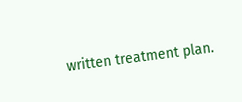written treatment plan.